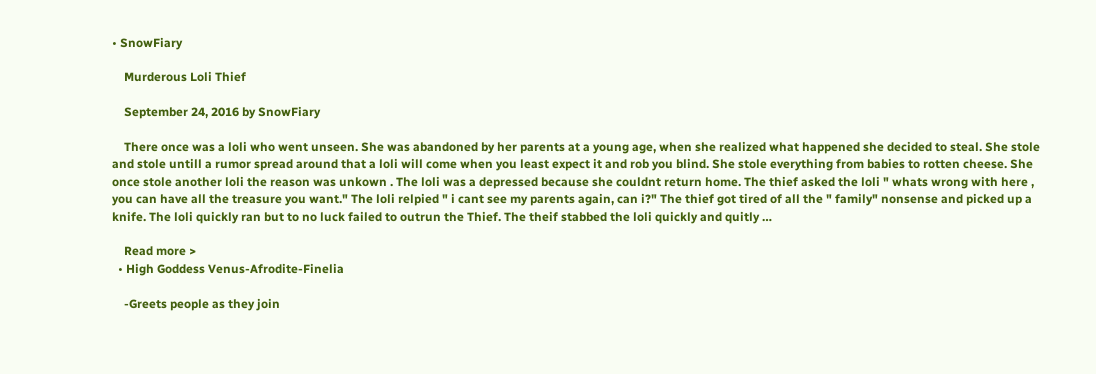• SnowFiary

    Murderous Loli Thief

    September 24, 2016 by SnowFiary

    There once was a loli who went unseen. She was abandoned by her parents at a young age, when she realized what happened she decided to steal. She stole and stole untill a rumor spread around that a loli will come when you least expect it and rob you blind. She stole everything from babies to rotten cheese. She once stole another loli the reason was unkown . The loli was a depressed because she couldnt return home. The thief asked the loli " whats wrong with here , you can have all the treasure you want." The loli relpied " i cant see my parents again, can i?" The thief got tired of all the " family" nonsense and picked up a knife. The loli quickly ran but to no luck failed to outrun the Thief. The theif stabbed the loli quickly and quitly …

    Read more >
  • High Goddess Venus-Afrodite-Finelia

    -Greets people as they join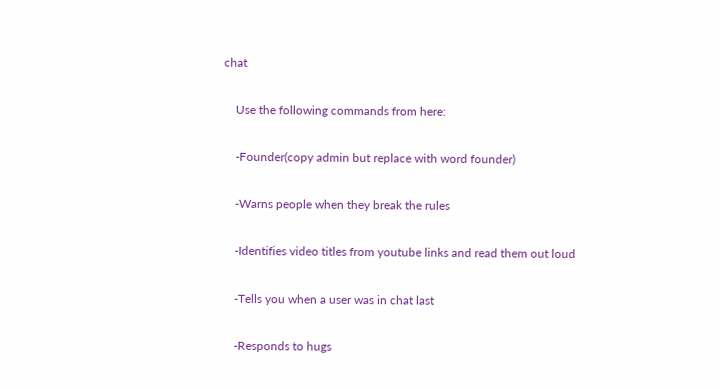chat

    Use the following commands from here:

    -Founder(copy admin but replace with word founder)

    -Warns people when they break the rules

    -Identifies video titles from youtube links and read them out loud

    -Tells you when a user was in chat last

    -Responds to hugs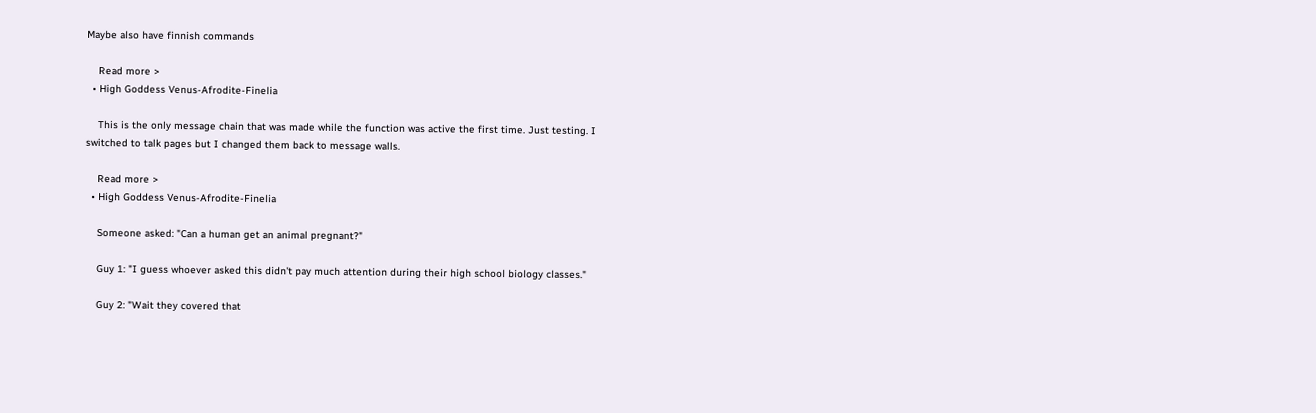Maybe also have finnish commands

    Read more >
  • High Goddess Venus-Afrodite-Finelia

    This is the only message chain that was made while the function was active the first time. Just testing. I switched to talk pages but I changed them back to message walls.

    Read more >
  • High Goddess Venus-Afrodite-Finelia

    Someone asked: "Can a human get an animal pregnant?"

    Guy 1: "I guess whoever asked this didn't pay much attention during their high school biology classes."

    Guy 2: "Wait they covered that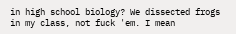in high school biology? We dissected frogs in my class, not fuck 'em. I mean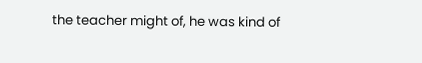the teacher might of, he was kind of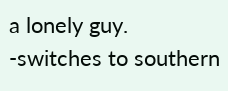a lonely guy. -switches to southern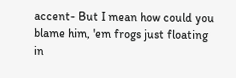accent- But I mean how could you blame him, 'em frogs just floating in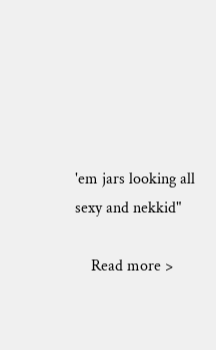'em jars looking all sexy and nekkid"

    Read more >